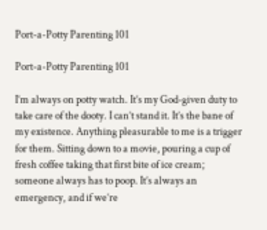Port-a-Potty Parenting 101

Port-a-Potty Parenting 101

I’m always on potty watch. It’s my God-given duty to take care of the dooty. I can’t stand it. It’s the bane of my existence. Anything pleasurable to me is a trigger for them. Sitting down to a movie, pouring a cup of fresh coffee taking that first bite of ice cream; someone always has to poop. It’s always an emergency, and if we’re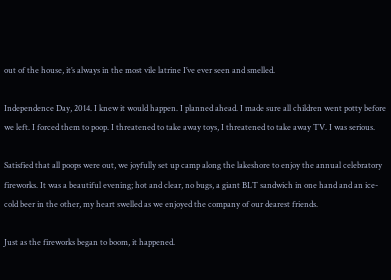out of the house, it’s always in the most vile latrine I’ve ever seen and smelled.

Independence Day, 2014. I knew it would happen. I planned ahead. I made sure all children went potty before we left. I forced them to poop. I threatened to take away toys, I threatened to take away TV. I was serious.

Satisfied that all poops were out, we joyfully set up camp along the lakeshore to enjoy the annual celebratory fireworks. It was a beautiful evening; hot and clear, no bugs, a giant BLT sandwich in one hand and an ice-cold beer in the other, my heart swelled as we enjoyed the company of our dearest friends.

Just as the fireworks began to boom, it happened.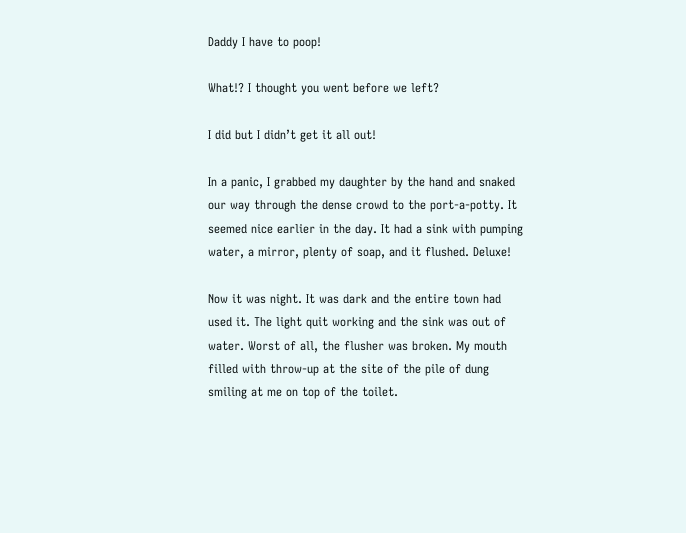Daddy I have to poop!

What!? I thought you went before we left?

I did but I didn’t get it all out!

In a panic, I grabbed my daughter by the hand and snaked our way through the dense crowd to the port-a-potty. It seemed nice earlier in the day. It had a sink with pumping water, a mirror, plenty of soap, and it flushed. Deluxe!

Now it was night. It was dark and the entire town had used it. The light quit working and the sink was out of water. Worst of all, the flusher was broken. My mouth filled with throw-up at the site of the pile of dung smiling at me on top of the toilet.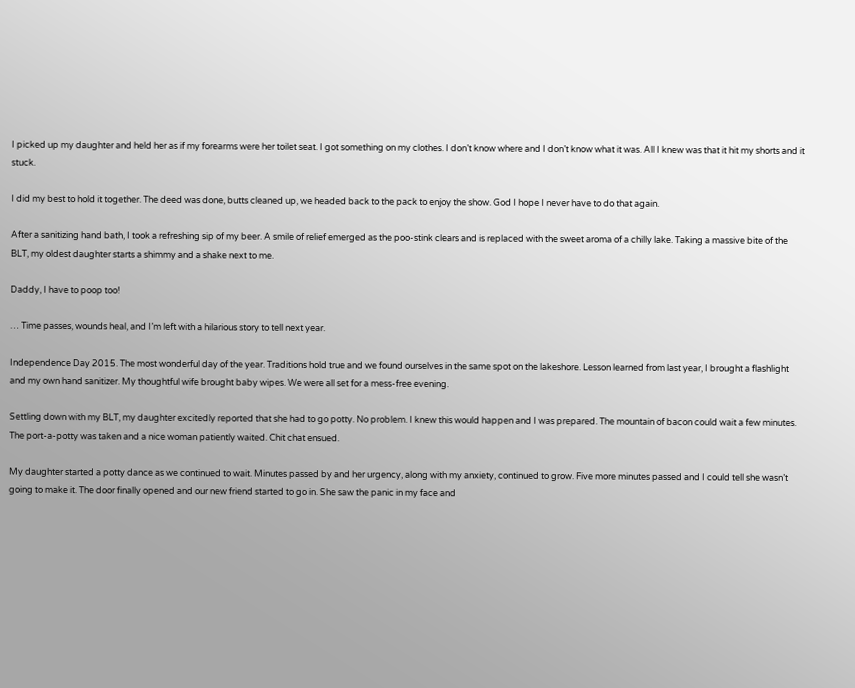I picked up my daughter and held her as if my forearms were her toilet seat. I got something on my clothes. I don’t know where and I don’t know what it was. All I knew was that it hit my shorts and it stuck.

I did my best to hold it together. The deed was done, butts cleaned up, we headed back to the pack to enjoy the show. God I hope I never have to do that again.

After a sanitizing hand bath, I took a refreshing sip of my beer. A smile of relief emerged as the poo-stink clears and is replaced with the sweet aroma of a chilly lake. Taking a massive bite of the BLT, my oldest daughter starts a shimmy and a shake next to me.

Daddy, I have to poop too!

… Time passes, wounds heal, and I’m left with a hilarious story to tell next year.

Independence Day 2015. The most wonderful day of the year. Traditions hold true and we found ourselves in the same spot on the lakeshore. Lesson learned from last year, I brought a flashlight and my own hand sanitizer. My thoughtful wife brought baby wipes. We were all set for a mess-free evening.

Settling down with my BLT, my daughter excitedly reported that she had to go potty. No problem. I knew this would happen and I was prepared. The mountain of bacon could wait a few minutes. The port-a-potty was taken and a nice woman patiently waited. Chit chat ensued.

My daughter started a potty dance as we continued to wait. Minutes passed by and her urgency, along with my anxiety, continued to grow. Five more minutes passed and I could tell she wasn’t going to make it. The door finally opened and our new friend started to go in. She saw the panic in my face and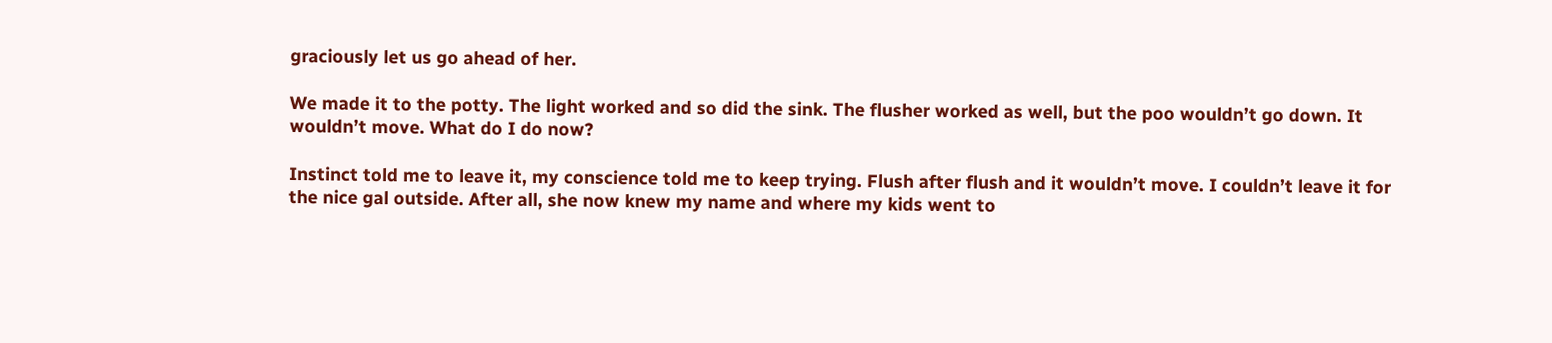graciously let us go ahead of her.

We made it to the potty. The light worked and so did the sink. The flusher worked as well, but the poo wouldn’t go down. It wouldn’t move. What do I do now?

Instinct told me to leave it, my conscience told me to keep trying. Flush after flush and it wouldn’t move. I couldn’t leave it for the nice gal outside. After all, she now knew my name and where my kids went to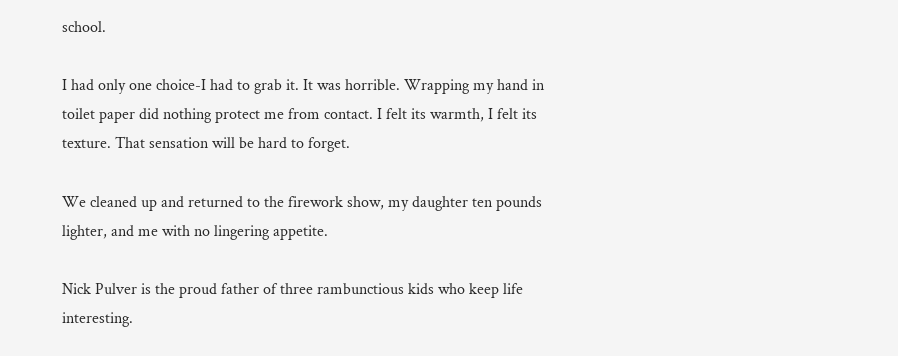school.

I had only one choice-I had to grab it. It was horrible. Wrapping my hand in toilet paper did nothing protect me from contact. I felt its warmth, I felt its texture. That sensation will be hard to forget.

We cleaned up and returned to the firework show, my daughter ten pounds lighter, and me with no lingering appetite.

Nick Pulver is the proud father of three rambunctious kids who keep life interesting.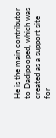He is the main contributor to Dadipooped, which was created as a support site for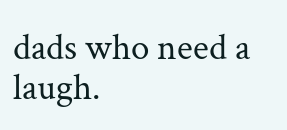dads who need a laugh.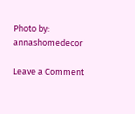Photo by: annashomedecor

Leave a Comment